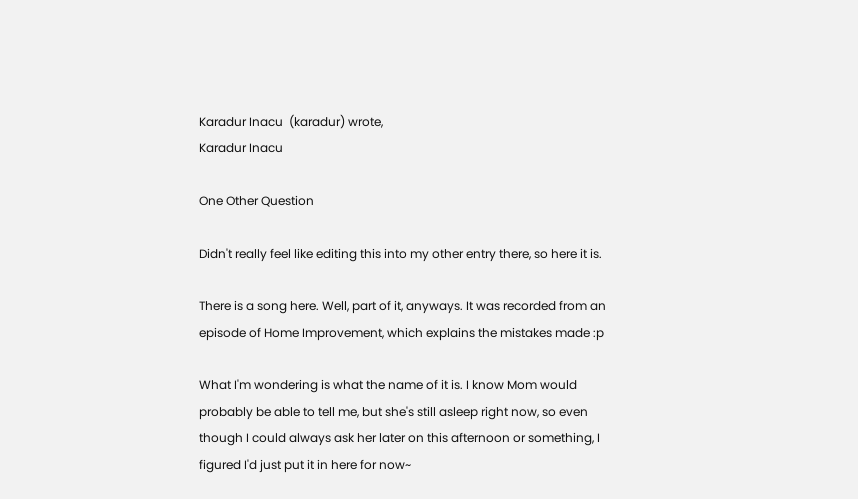Karadur Inacu  (karadur) wrote,
Karadur Inacu

One Other Question

Didn't really feel like editing this into my other entry there, so here it is.

There is a song here. Well, part of it, anyways. It was recorded from an episode of Home Improvement, which explains the mistakes made :p

What I'm wondering is what the name of it is. I know Mom would probably be able to tell me, but she's still asleep right now, so even though I could always ask her later on this afternoon or something, I figured I'd just put it in here for now~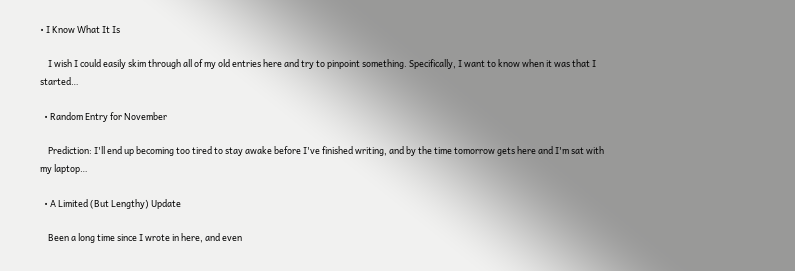• I Know What It Is

    I wish I could easily skim through all of my old entries here and try to pinpoint something. Specifically, I want to know when it was that I started…

  • Random Entry for November

    Prediction: I'll end up becoming too tired to stay awake before I've finished writing, and by the time tomorrow gets here and I'm sat with my laptop…

  • A Limited (But Lengthy) Update

    Been a long time since I wrote in here, and even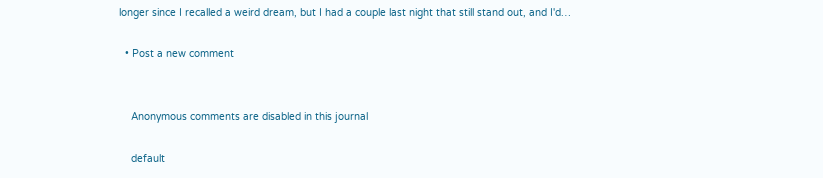longer since I recalled a weird dream, but I had a couple last night that still stand out, and I'd…

  • Post a new comment


    Anonymous comments are disabled in this journal

    default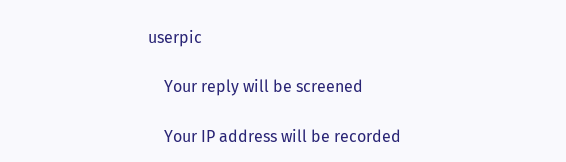userpic

    Your reply will be screened

    Your IP address will be recorded